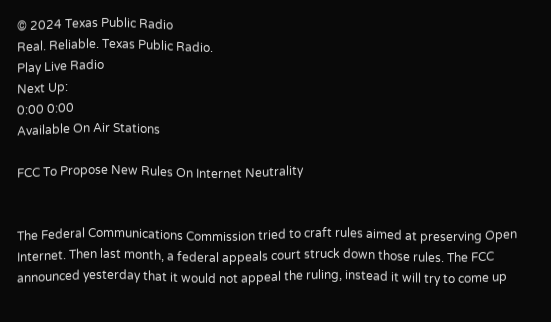© 2024 Texas Public Radio
Real. Reliable. Texas Public Radio.
Play Live Radio
Next Up:
0:00 0:00
Available On Air Stations

FCC To Propose New Rules On Internet Neutrality


The Federal Communications Commission tried to craft rules aimed at preserving Open Internet. Then last month, a federal appeals court struck down those rules. The FCC announced yesterday that it would not appeal the ruling, instead it will try to come up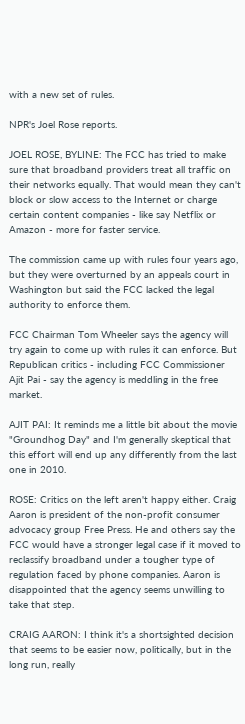with a new set of rules.

NPR's Joel Rose reports.

JOEL ROSE, BYLINE: The FCC has tried to make sure that broadband providers treat all traffic on their networks equally. That would mean they can't block or slow access to the Internet or charge certain content companies - like say Netflix or Amazon - more for faster service.

The commission came up with rules four years ago, but they were overturned by an appeals court in Washington but said the FCC lacked the legal authority to enforce them.

FCC Chairman Tom Wheeler says the agency will try again to come up with rules it can enforce. But Republican critics - including FCC Commissioner Ajit Pai - say the agency is meddling in the free market.

AJIT PAI: It reminds me a little bit about the movie "Groundhog Day" and I'm generally skeptical that this effort will end up any differently from the last one in 2010.

ROSE: Critics on the left aren't happy either. Craig Aaron is president of the non-profit consumer advocacy group Free Press. He and others say the FCC would have a stronger legal case if it moved to reclassify broadband under a tougher type of regulation faced by phone companies. Aaron is disappointed that the agency seems unwilling to take that step.

CRAIG AARON: I think it's a shortsighted decision that seems to be easier now, politically, but in the long run, really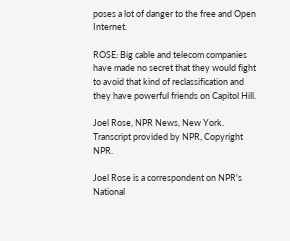poses a lot of danger to the free and Open Internet.

ROSE: Big cable and telecom companies have made no secret that they would fight to avoid that kind of reclassification and they have powerful friends on Capitol Hill.

Joel Rose, NPR News, New York. Transcript provided by NPR, Copyright NPR.

Joel Rose is a correspondent on NPR's National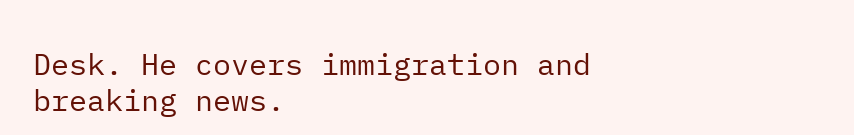Desk. He covers immigration and breaking news.